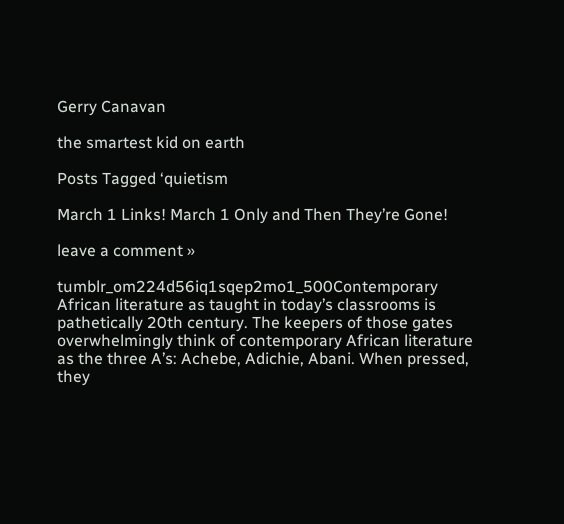Gerry Canavan

the smartest kid on earth

Posts Tagged ‘quietism

March 1 Links! March 1 Only and Then They’re Gone!

leave a comment »

tumblr_om224d56iq1sqep2mo1_500Contemporary African literature as taught in today’s classrooms is pathetically 20th century. The keepers of those gates overwhelmingly think of contemporary African literature as the three A’s: Achebe, Adichie, Abani. When pressed, they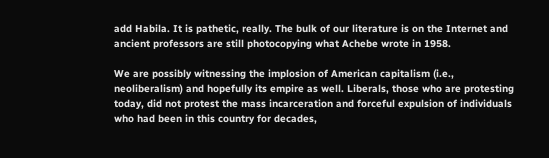add Habila. It is pathetic, really. The bulk of our literature is on the Internet and ancient professors are still photocopying what Achebe wrote in 1958.

We are possibly witnessing the implosion of American capitalism (i.e., neoliberalism) and hopefully its empire as well. Liberals, those who are protesting today, did not protest the mass incarceration and forceful expulsion of individuals who had been in this country for decades,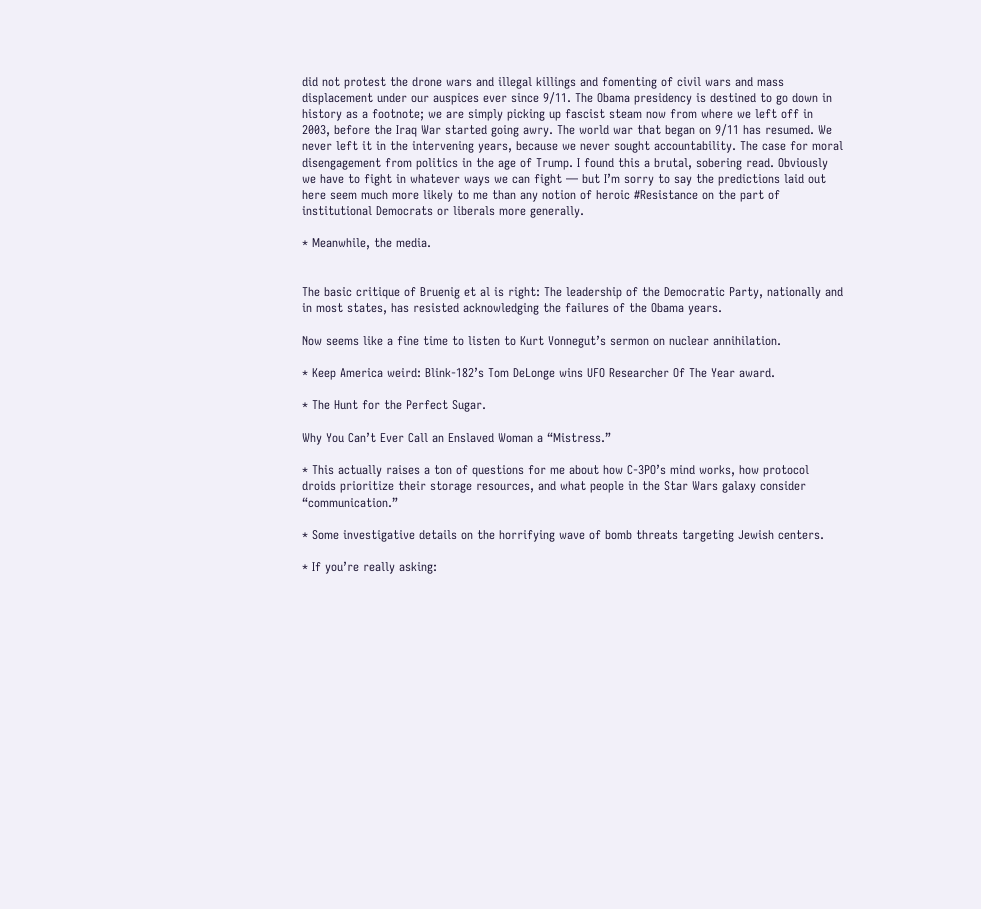did not protest the drone wars and illegal killings and fomenting of civil wars and mass displacement under our auspices ever since 9/11. The Obama presidency is destined to go down in history as a footnote; we are simply picking up fascist steam now from where we left off in 2003, before the Iraq War started going awry. The world war that began on 9/11 has resumed. We never left it in the intervening years, because we never sought accountability. The case for moral disengagement from politics in the age of Trump. I found this a brutal, sobering read. Obviously we have to fight in whatever ways we can fight — but I’m sorry to say the predictions laid out here seem much more likely to me than any notion of heroic #Resistance on the part of institutional Democrats or liberals more generally.

* Meanwhile, the media.


The basic critique of Bruenig et al is right: The leadership of the Democratic Party, nationally and in most states, has resisted acknowledging the failures of the Obama years.

Now seems like a fine time to listen to Kurt Vonnegut’s sermon on nuclear annihilation.

* Keep America weird: Blink-182’s Tom DeLonge wins UFO Researcher Of The Year award.

* The Hunt for the Perfect Sugar.

Why You Can’t Ever Call an Enslaved Woman a “Mistress.”

* This actually raises a ton of questions for me about how C-3PO’s mind works, how protocol droids prioritize their storage resources, and what people in the Star Wars galaxy consider “communication.”

* Some investigative details on the horrifying wave of bomb threats targeting Jewish centers.

* If you’re really asking: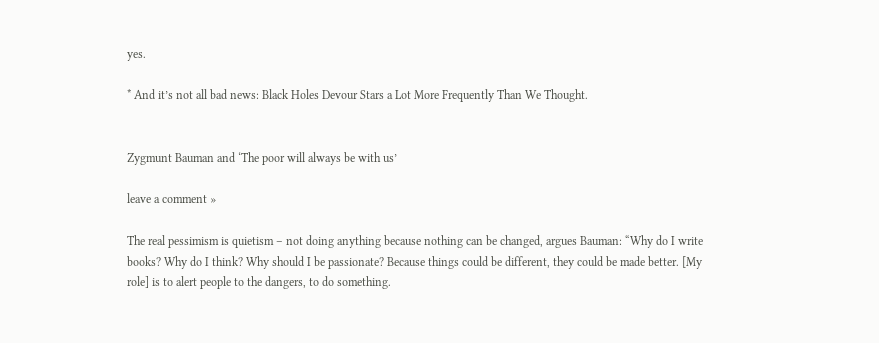yes.

* And it’s not all bad news: Black Holes Devour Stars a Lot More Frequently Than We Thought.


Zygmunt Bauman and ‘The poor will always be with us’

leave a comment »

The real pessimism is quietism – not doing anything because nothing can be changed, argues Bauman: “Why do I write books? Why do I think? Why should I be passionate? Because things could be different, they could be made better. [My role] is to alert people to the dangers, to do something.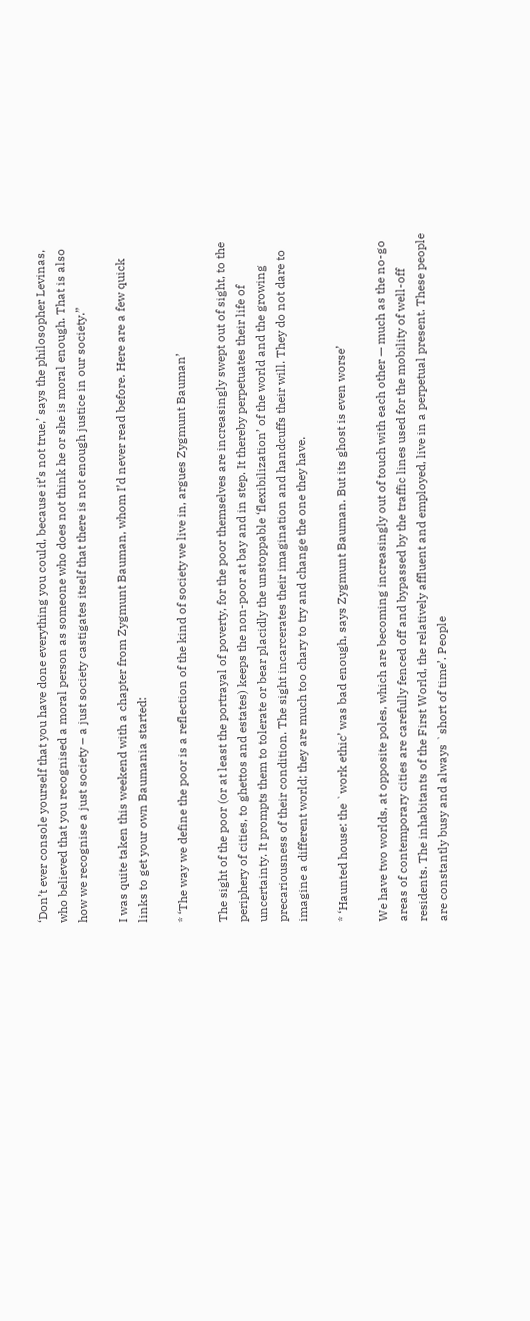‘Don’t ever console yourself that you have done everything you could, because it’s not true,’ says the philosopher Levinas, who believed that you recognised a moral person as someone who does not think he or she is moral enough. That is also how we recognise a just society – a just society castigates itself that there is not enough justice in our society.”

I was quite taken this weekend with a chapter from Zygmunt Bauman, whom I’d never read before. Here are a few quick links to get your own Baumania started:

* ‘The way we define the poor is a reflection of the kind of society we live in, argues Zygmunt Bauman’

The sight of the poor (or at least the portrayal of poverty, for the poor themselves are increasingly swept out of sight, to the periphery of cities, to ghettos and estates) keeps the non-poor at bay and in step. It thereby perpetuates their life of uncertainty. It prompts them to tolerate or bear placidly the unstoppable ‘flexibilization’ of the world and the growing precariousness of their condition. The sight incarcerates their imagination and handcuffs their will. They do not dare to imagine a different world; they are much too chary to try and change the one they have.

* ‘Haunted house: the `work ethic’ was bad enough, says Zygmunt Bauman. But its ghost is even worse’

We have two worlds, at opposite poles, which are becoming increasingly out of touch with each other — much as the no-go areas of contemporary cities are carefully fenced off and bypassed by the traffic lines used for the mobility of well-off residents. The inhabitants of the First World, the relatively affluent and employed, live in a perpetual present. These people are constantly busy and always `short of time’. People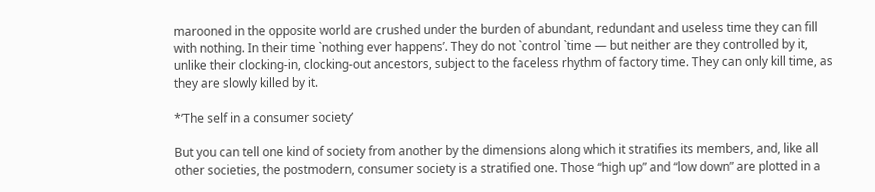marooned in the opposite world are crushed under the burden of abundant, redundant and useless time they can fill with nothing. In their time `nothing ever happens’. They do not `control `time — but neither are they controlled by it, unlike their clocking-in, clocking-out ancestors, subject to the faceless rhythm of factory time. They can only kill time, as they are slowly killed by it.

*’The self in a consumer society’

But you can tell one kind of society from another by the dimensions along which it stratifies its members, and, like all other societies, the postmodern, consumer society is a stratified one. Those “high up” and “low down” are plotted in a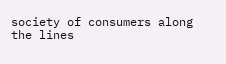society of consumers along the lines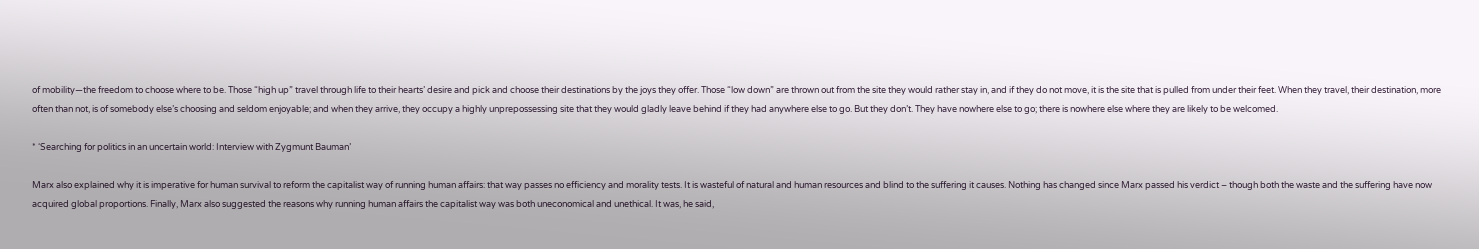of mobility—the freedom to choose where to be. Those “high up” travel through life to their hearts’ desire and pick and choose their destinations by the joys they offer. Those “low down” are thrown out from the site they would rather stay in, and if they do not move, it is the site that is pulled from under their feet. When they travel, their destination, more often than not, is of somebody else’s choosing and seldom enjoyable; and when they arrive, they occupy a highly unprepossessing site that they would gladly leave behind if they had anywhere else to go. But they don’t. They have nowhere else to go; there is nowhere else where they are likely to be welcomed.

* ‘Searching for politics in an uncertain world: Interview with Zygmunt Bauman’

Marx also explained why it is imperative for human survival to reform the capitalist way of running human affairs: that way passes no efficiency and morality tests. It is wasteful of natural and human resources and blind to the suffering it causes. Nothing has changed since Marx passed his verdict – though both the waste and the suffering have now acquired global proportions. Finally, Marx also suggested the reasons why running human affairs the capitalist way was both uneconomical and unethical. It was, he said,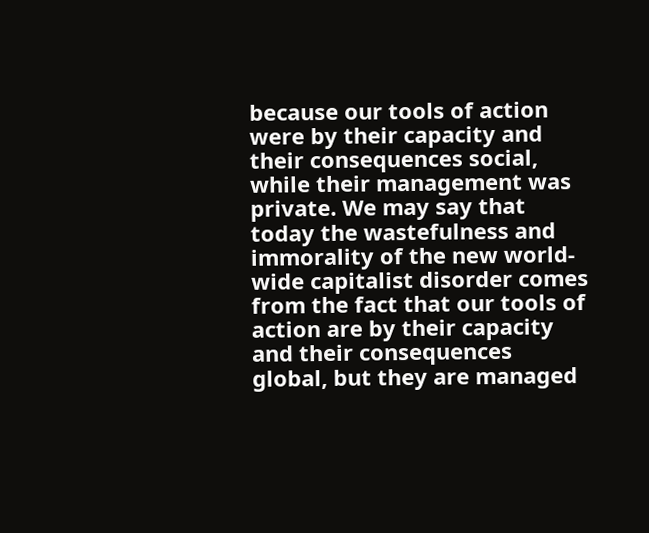because our tools of action were by their capacity and their consequences social, while their management was private. We may say that today the wastefulness and immorality of the new world-wide capitalist disorder comes from the fact that our tools of action are by their capacity and their consequences global, but they are managed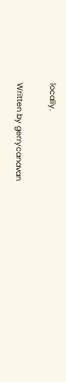locally.

Written by gerrycanavan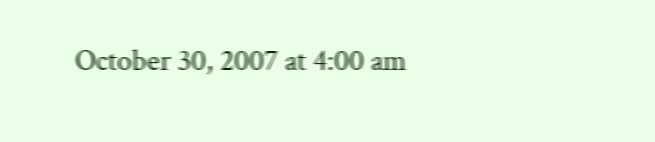October 30, 2007 at 4:00 am